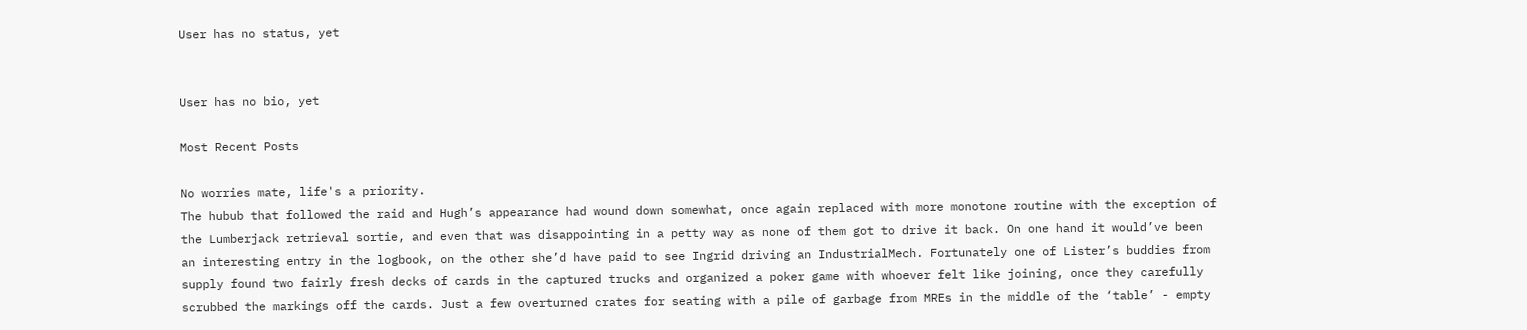User has no status, yet


User has no bio, yet

Most Recent Posts

No worries mate, life's a priority.
The hubub that followed the raid and Hugh’s appearance had wound down somewhat, once again replaced with more monotone routine with the exception of the Lumberjack retrieval sortie, and even that was disappointing in a petty way as none of them got to drive it back. On one hand it would’ve been an interesting entry in the logbook, on the other she’d have paid to see Ingrid driving an IndustrialMech. Fortunately one of Lister’s buddies from supply found two fairly fresh decks of cards in the captured trucks and organized a poker game with whoever felt like joining, once they carefully scrubbed the markings off the cards. Just a few overturned crates for seating with a pile of garbage from MREs in the middle of the ‘table’ - empty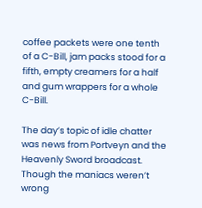coffee packets were one tenth of a C-Bill, jam packs stood for a fifth, empty creamers for a half and gum wrappers for a whole C-Bill.

The day’s topic of idle chatter was news from Portveyn and the Heavenly Sword broadcast. Though the maniacs weren’t wrong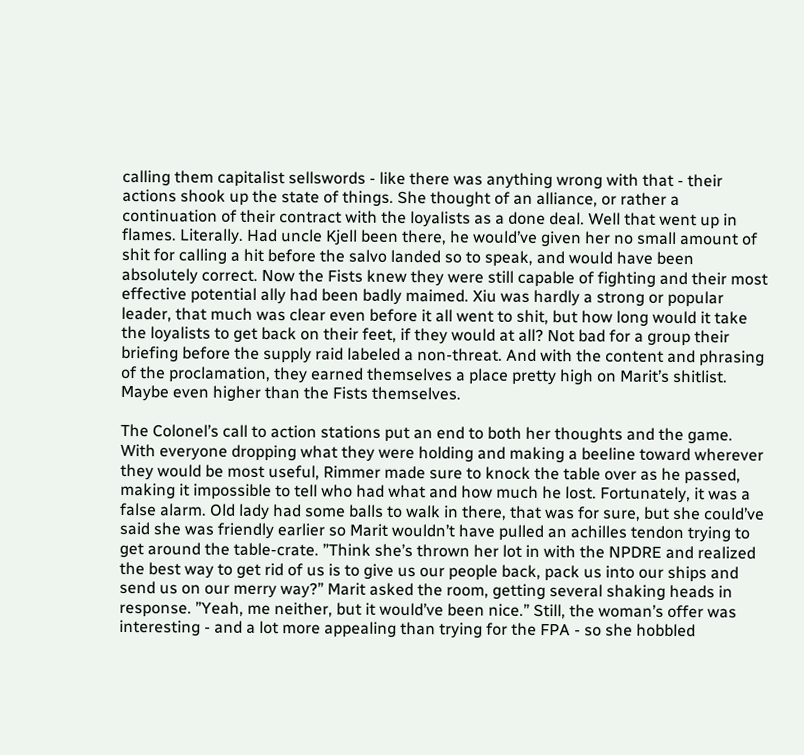calling them capitalist sellswords - like there was anything wrong with that - their actions shook up the state of things. She thought of an alliance, or rather a continuation of their contract with the loyalists as a done deal. Well that went up in flames. Literally. Had uncle Kjell been there, he would’ve given her no small amount of shit for calling a hit before the salvo landed so to speak, and would have been absolutely correct. Now the Fists knew they were still capable of fighting and their most effective potential ally had been badly maimed. Xiu was hardly a strong or popular leader, that much was clear even before it all went to shit, but how long would it take the loyalists to get back on their feet, if they would at all? Not bad for a group their briefing before the supply raid labeled a non-threat. And with the content and phrasing of the proclamation, they earned themselves a place pretty high on Marit’s shitlist. Maybe even higher than the Fists themselves.

The Colonel’s call to action stations put an end to both her thoughts and the game. With everyone dropping what they were holding and making a beeline toward wherever they would be most useful, Rimmer made sure to knock the table over as he passed, making it impossible to tell who had what and how much he lost. Fortunately, it was a false alarm. Old lady had some balls to walk in there, that was for sure, but she could’ve said she was friendly earlier so Marit wouldn’t have pulled an achilles tendon trying to get around the table-crate. ”Think she’s thrown her lot in with the NPDRE and realized the best way to get rid of us is to give us our people back, pack us into our ships and send us on our merry way?” Marit asked the room, getting several shaking heads in response. ”Yeah, me neither, but it would’ve been nice.” Still, the woman’s offer was interesting - and a lot more appealing than trying for the FPA - so she hobbled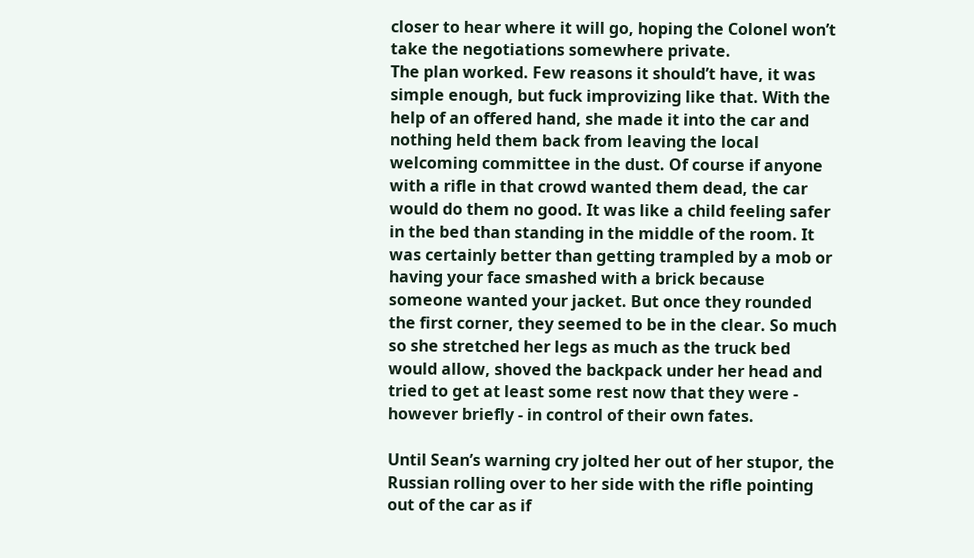closer to hear where it will go, hoping the Colonel won’t take the negotiations somewhere private.
The plan worked. Few reasons it should’t have, it was simple enough, but fuck improvizing like that. With the help of an offered hand, she made it into the car and nothing held them back from leaving the local welcoming committee in the dust. Of course if anyone with a rifle in that crowd wanted them dead, the car would do them no good. It was like a child feeling safer in the bed than standing in the middle of the room. It was certainly better than getting trampled by a mob or having your face smashed with a brick because someone wanted your jacket. But once they rounded the first corner, they seemed to be in the clear. So much so she stretched her legs as much as the truck bed would allow, shoved the backpack under her head and tried to get at least some rest now that they were - however briefly - in control of their own fates.

Until Sean’s warning cry jolted her out of her stupor, the Russian rolling over to her side with the rifle pointing out of the car as if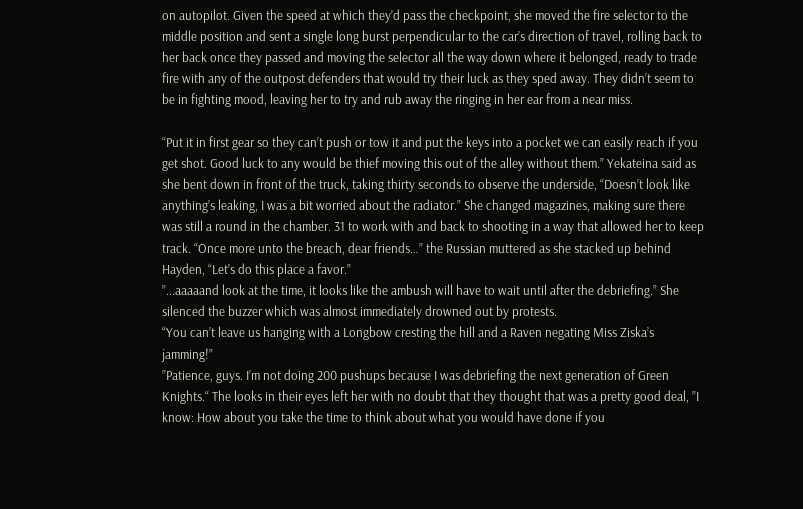on autopilot. Given the speed at which they’d pass the checkpoint, she moved the fire selector to the middle position and sent a single long burst perpendicular to the car’s direction of travel, rolling back to her back once they passed and moving the selector all the way down where it belonged, ready to trade fire with any of the outpost defenders that would try their luck as they sped away. They didn’t seem to be in fighting mood, leaving her to try and rub away the ringing in her ear from a near miss.

“Put it in first gear so they can’t push or tow it and put the keys into a pocket we can easily reach if you get shot. Good luck to any would be thief moving this out of the alley without them.” Yekateina said as she bent down in front of the truck, taking thirty seconds to observe the underside, “Doesn’t look like anything’s leaking, I was a bit worried about the radiator.” She changed magazines, making sure there was still a round in the chamber. 31 to work with and back to shooting in a way that allowed her to keep track. “Once more unto the breach, dear friends…” the Russian muttered as she stacked up behind Hayden, “Let’s do this place a favor.”
”...aaaaand look at the time, it looks like the ambush will have to wait until after the debriefing.” She silenced the buzzer which was almost immediately drowned out by protests.
“You can’t leave us hanging with a Longbow cresting the hill and a Raven negating Miss Ziska’s jamming!”
”Patience, guys. I’m not doing 200 pushups because I was debriefing the next generation of Green Knights.“ The looks in their eyes left her with no doubt that they thought that was a pretty good deal, ”I know: How about you take the time to think about what you would have done if you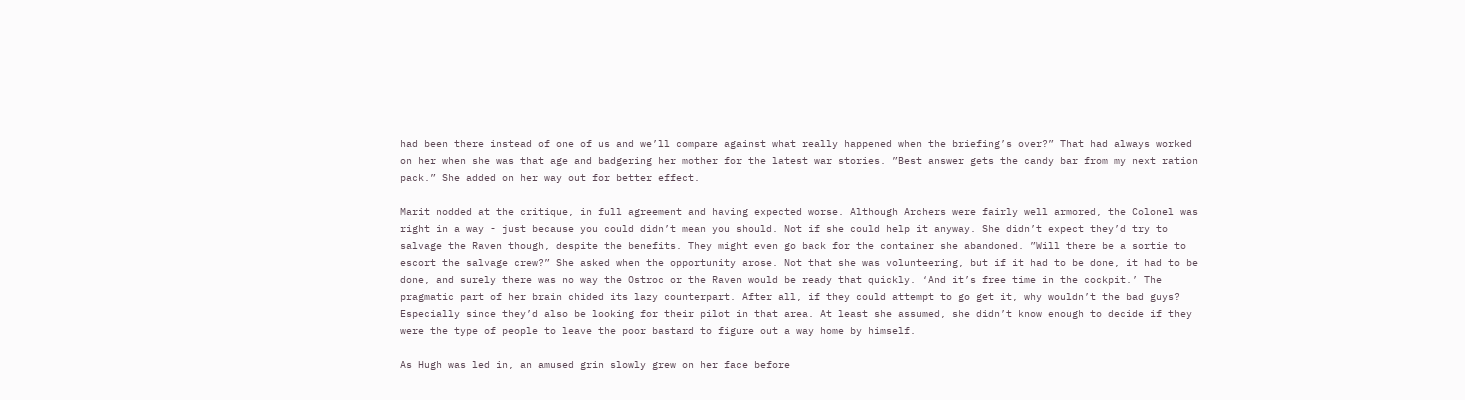had been there instead of one of us and we’ll compare against what really happened when the briefing’s over?” That had always worked on her when she was that age and badgering her mother for the latest war stories. ”Best answer gets the candy bar from my next ration pack.” She added on her way out for better effect.

Marit nodded at the critique, in full agreement and having expected worse. Although Archers were fairly well armored, the Colonel was right in a way - just because you could didn’t mean you should. Not if she could help it anyway. She didn’t expect they’d try to salvage the Raven though, despite the benefits. They might even go back for the container she abandoned. ”Will there be a sortie to escort the salvage crew?” She asked when the opportunity arose. Not that she was volunteering, but if it had to be done, it had to be done, and surely there was no way the Ostroc or the Raven would be ready that quickly. ‘And it’s free time in the cockpit.’ The pragmatic part of her brain chided its lazy counterpart. After all, if they could attempt to go get it, why wouldn’t the bad guys? Especially since they’d also be looking for their pilot in that area. At least she assumed, she didn’t know enough to decide if they were the type of people to leave the poor bastard to figure out a way home by himself.

As Hugh was led in, an amused grin slowly grew on her face before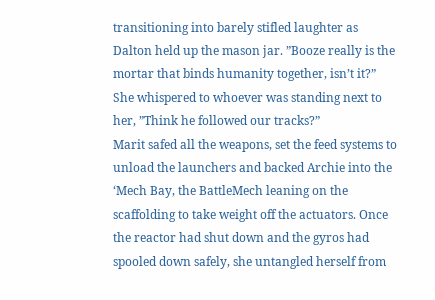transitioning into barely stifled laughter as Dalton held up the mason jar. ”Booze really is the mortar that binds humanity together, isn’t it?” She whispered to whoever was standing next to her, ”Think he followed our tracks?”
Marit safed all the weapons, set the feed systems to unload the launchers and backed Archie into the ‘Mech Bay, the BattleMech leaning on the scaffolding to take weight off the actuators. Once the reactor had shut down and the gyros had spooled down safely, she untangled herself from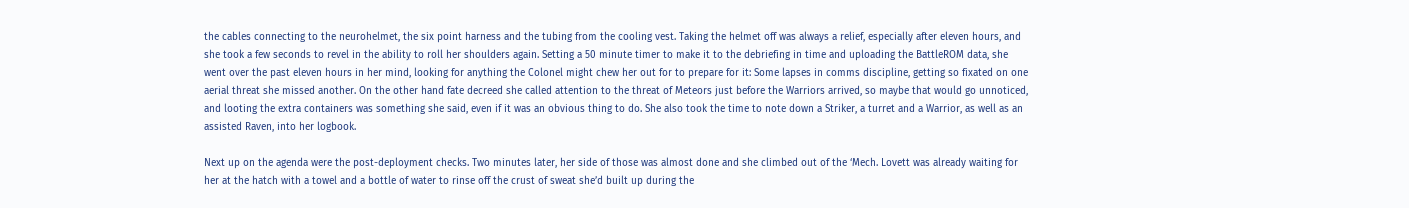the cables connecting to the neurohelmet, the six point harness and the tubing from the cooling vest. Taking the helmet off was always a relief, especially after eleven hours, and she took a few seconds to revel in the ability to roll her shoulders again. Setting a 50 minute timer to make it to the debriefing in time and uploading the BattleROM data, she went over the past eleven hours in her mind, looking for anything the Colonel might chew her out for to prepare for it: Some lapses in comms discipline, getting so fixated on one aerial threat she missed another. On the other hand fate decreed she called attention to the threat of Meteors just before the Warriors arrived, so maybe that would go unnoticed, and looting the extra containers was something she said, even if it was an obvious thing to do. She also took the time to note down a Striker, a turret and a Warrior, as well as an assisted Raven, into her logbook.

Next up on the agenda were the post-deployment checks. Two minutes later, her side of those was almost done and she climbed out of the ‘Mech. Lovett was already waiting for her at the hatch with a towel and a bottle of water to rinse off the crust of sweat she’d built up during the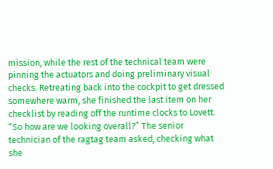mission, while the rest of the technical team were pinning the actuators and doing preliminary visual checks. Retreating back into the cockpit to get dressed somewhere warm, she finished the last item on her checklist by reading off the runtime clocks to Lovett.
“So how are we looking overall?” The senior technician of the ragtag team asked, checking what she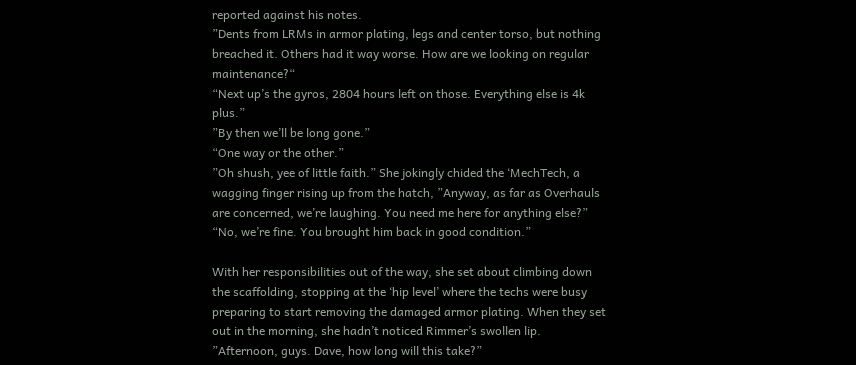reported against his notes.
”Dents from LRMs in armor plating, legs and center torso, but nothing breached it. Others had it way worse. How are we looking on regular maintenance?“
“Next up’s the gyros, 2804 hours left on those. Everything else is 4k plus.”
”By then we’ll be long gone.”
“One way or the other.”
”Oh shush, yee of little faith.” She jokingly chided the ‘MechTech, a wagging finger rising up from the hatch, ”Anyway, as far as Overhauls are concerned, we’re laughing. You need me here for anything else?”
“No, we’re fine. You brought him back in good condition.”

With her responsibilities out of the way, she set about climbing down the scaffolding, stopping at the ‘hip level’ where the techs were busy preparing to start removing the damaged armor plating. When they set out in the morning, she hadn’t noticed Rimmer’s swollen lip. ”Afternoon, guys. Dave, how long will this take?”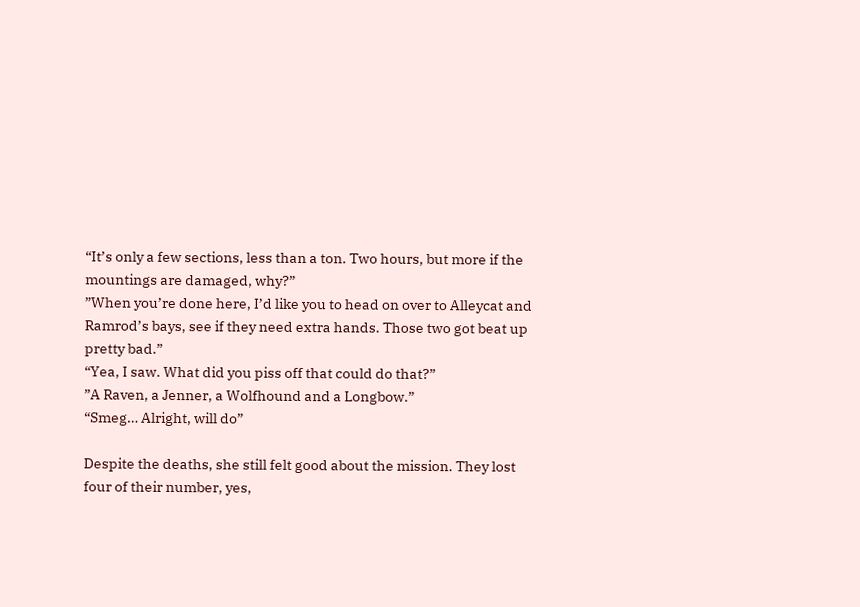“It’s only a few sections, less than a ton. Two hours, but more if the mountings are damaged, why?”
”When you’re done here, I’d like you to head on over to Alleycat and Ramrod’s bays, see if they need extra hands. Those two got beat up pretty bad.”
“Yea, I saw. What did you piss off that could do that?”
”A Raven, a Jenner, a Wolfhound and a Longbow.”
“Smeg… Alright, will do”

Despite the deaths, she still felt good about the mission. They lost four of their number, yes,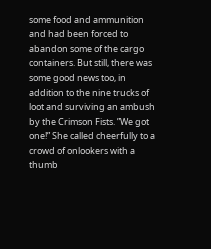some food and ammunition and had been forced to abandon some of the cargo containers. But still, there was some good news too, in addition to the nine trucks of loot and surviving an ambush by the Crimson Fists. ”We got one!” She called cheerfully to a crowd of onlookers with a thumb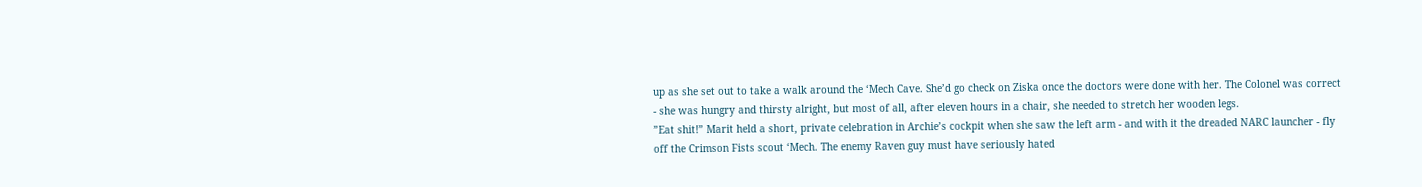up as she set out to take a walk around the ‘Mech Cave. She’d go check on Ziska once the doctors were done with her. The Colonel was correct - she was hungry and thirsty alright, but most of all, after eleven hours in a chair, she needed to stretch her wooden legs.
”Eat shit!” Marit held a short, private celebration in Archie’s cockpit when she saw the left arm - and with it the dreaded NARC launcher - fly off the Crimson Fists scout ‘Mech. The enemy Raven guy must have seriously hated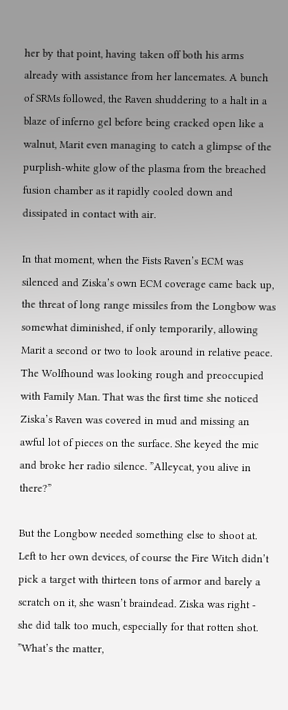her by that point, having taken off both his arms already with assistance from her lancemates. A bunch of SRMs followed, the Raven shuddering to a halt in a blaze of inferno gel before being cracked open like a walnut, Marit even managing to catch a glimpse of the purplish-white glow of the plasma from the breached fusion chamber as it rapidly cooled down and dissipated in contact with air.

In that moment, when the Fists Raven’s ECM was silenced and Ziska’s own ECM coverage came back up, the threat of long range missiles from the Longbow was somewhat diminished, if only temporarily, allowing Marit a second or two to look around in relative peace. The Wolfhound was looking rough and preoccupied with Family Man. That was the first time she noticed Ziska’s Raven was covered in mud and missing an awful lot of pieces on the surface. She keyed the mic and broke her radio silence. ”Alleycat, you alive in there?”

But the Longbow needed something else to shoot at. Left to her own devices, of course the Fire Witch didn’t pick a target with thirteen tons of armor and barely a scratch on it, she wasn’t braindead. Ziska was right - she did talk too much, especially for that rotten shot. ”What’s the matter,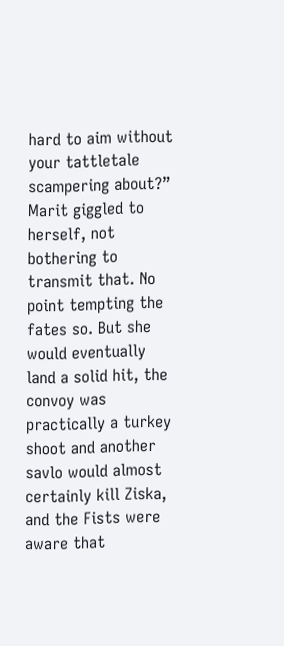hard to aim without your tattletale scampering about?” Marit giggled to herself, not bothering to transmit that. No point tempting the fates so. But she would eventually land a solid hit, the convoy was practically a turkey shoot and another savlo would almost certainly kill Ziska, and the Fists were aware that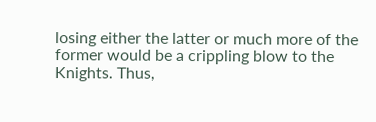losing either the latter or much more of the former would be a crippling blow to the Knights. Thus,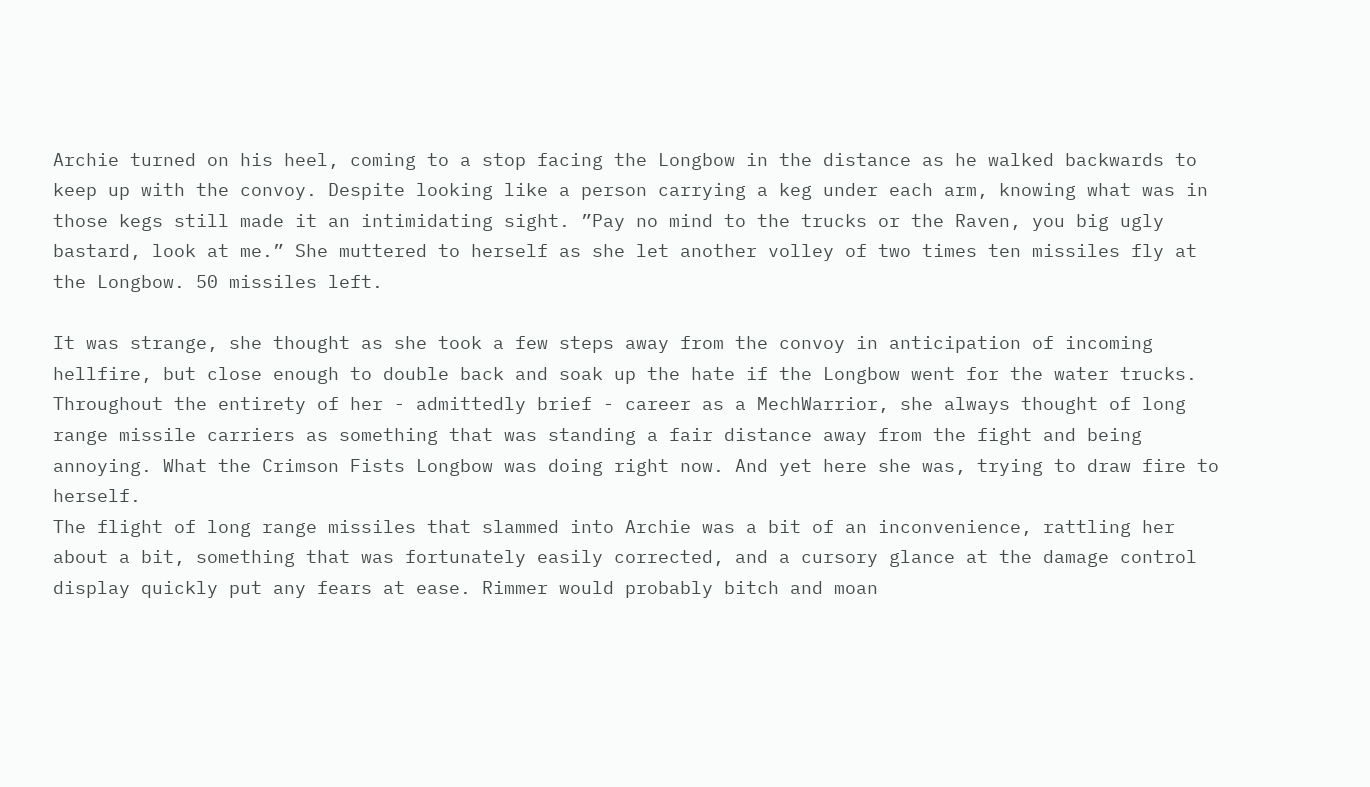Archie turned on his heel, coming to a stop facing the Longbow in the distance as he walked backwards to keep up with the convoy. Despite looking like a person carrying a keg under each arm, knowing what was in those kegs still made it an intimidating sight. ”Pay no mind to the trucks or the Raven, you big ugly bastard, look at me.” She muttered to herself as she let another volley of two times ten missiles fly at the Longbow. 50 missiles left.

It was strange, she thought as she took a few steps away from the convoy in anticipation of incoming hellfire, but close enough to double back and soak up the hate if the Longbow went for the water trucks. Throughout the entirety of her - admittedly brief - career as a MechWarrior, she always thought of long range missile carriers as something that was standing a fair distance away from the fight and being annoying. What the Crimson Fists Longbow was doing right now. And yet here she was, trying to draw fire to herself.
The flight of long range missiles that slammed into Archie was a bit of an inconvenience, rattling her about a bit, something that was fortunately easily corrected, and a cursory glance at the damage control display quickly put any fears at ease. Rimmer would probably bitch and moan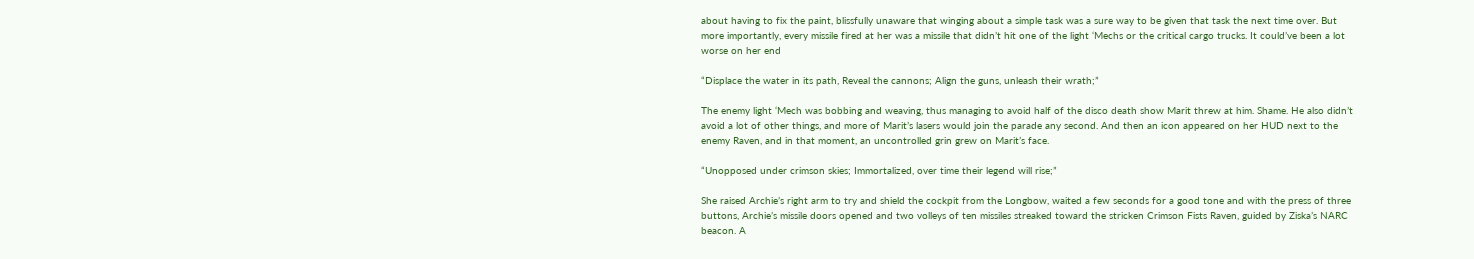about having to fix the paint, blissfully unaware that winging about a simple task was a sure way to be given that task the next time over. But more importantly, every missile fired at her was a missile that didn’t hit one of the light ‘Mechs or the critical cargo trucks. It could’ve been a lot worse on her end

“Displace the water in its path, Reveal the cannons; Align the guns, unleash their wrath;”

The enemy light ‘Mech was bobbing and weaving, thus managing to avoid half of the disco death show Marit threw at him. Shame. He also didn’t avoid a lot of other things, and more of Marit’s lasers would join the parade any second. And then an icon appeared on her HUD next to the enemy Raven, and in that moment, an uncontrolled grin grew on Marit’s face.

“Unopposed under crimson skies; Immortalized, over time their legend will rise;”

She raised Archie’s right arm to try and shield the cockpit from the Longbow, waited a few seconds for a good tone and with the press of three buttons, Archie’s missile doors opened and two volleys of ten missiles streaked toward the stricken Crimson Fists Raven, guided by Ziska’s NARC beacon. A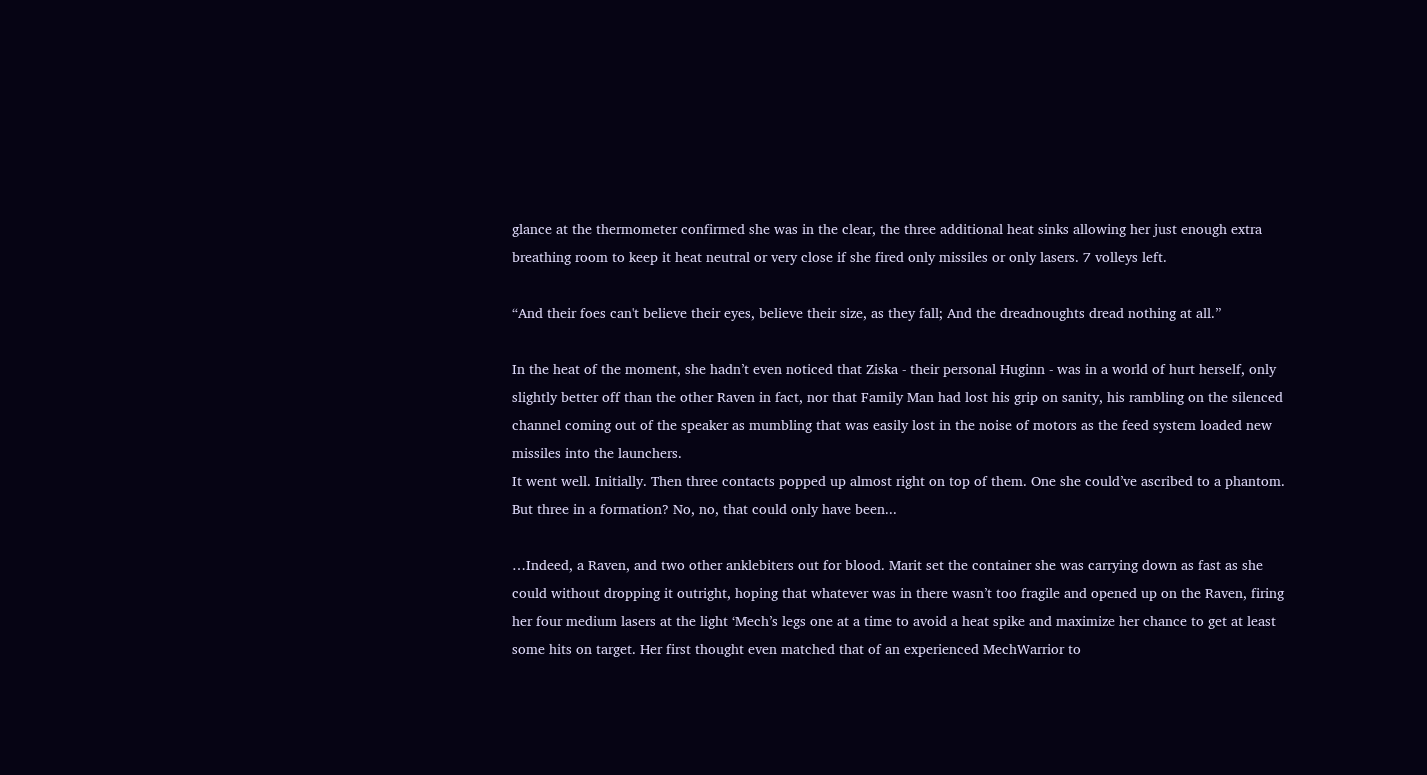glance at the thermometer confirmed she was in the clear, the three additional heat sinks allowing her just enough extra breathing room to keep it heat neutral or very close if she fired only missiles or only lasers. 7 volleys left.

“And their foes can't believe their eyes, believe their size, as they fall; And the dreadnoughts dread nothing at all.”

In the heat of the moment, she hadn’t even noticed that Ziska - their personal Huginn - was in a world of hurt herself, only slightly better off than the other Raven in fact, nor that Family Man had lost his grip on sanity, his rambling on the silenced channel coming out of the speaker as mumbling that was easily lost in the noise of motors as the feed system loaded new missiles into the launchers.
It went well. Initially. Then three contacts popped up almost right on top of them. One she could’ve ascribed to a phantom. But three in a formation? No, no, that could only have been...

…Indeed, a Raven, and two other anklebiters out for blood. Marit set the container she was carrying down as fast as she could without dropping it outright, hoping that whatever was in there wasn’t too fragile and opened up on the Raven, firing her four medium lasers at the light ‘Mech’s legs one at a time to avoid a heat spike and maximize her chance to get at least some hits on target. Her first thought even matched that of an experienced MechWarrior to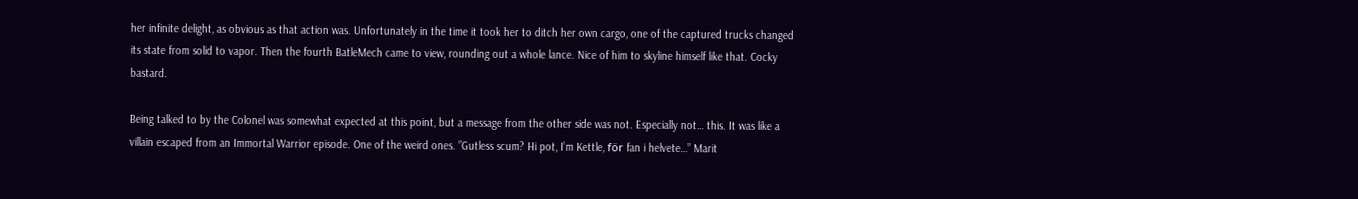her infinite delight, as obvious as that action was. Unfortunately in the time it took her to ditch her own cargo, one of the captured trucks changed its state from solid to vapor. Then the fourth BatleMech came to view, rounding out a whole lance. Nice of him to skyline himself like that. Cocky bastard.

Being talked to by the Colonel was somewhat expected at this point, but a message from the other side was not. Especially not… this. It was like a villain escaped from an Immortal Warrior episode. One of the weird ones. ”Gutless scum? Hi pot, I’m Kettle, för fan i helvete…” Marit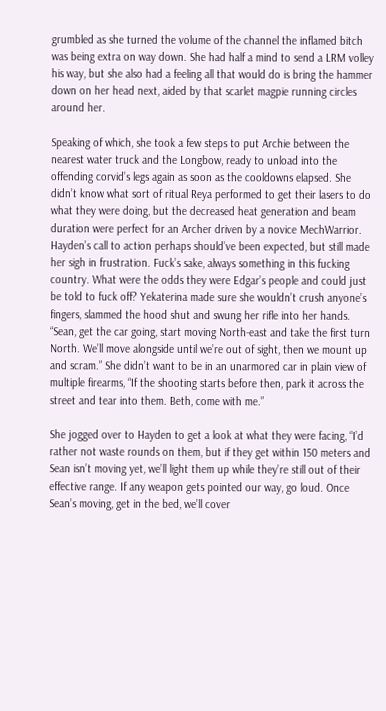grumbled as she turned the volume of the channel the inflamed bitch was being extra on way down. She had half a mind to send a LRM volley his way, but she also had a feeling all that would do is bring the hammer down on her head next, aided by that scarlet magpie running circles around her.

Speaking of which, she took a few steps to put Archie between the nearest water truck and the Longbow, ready to unload into the offending corvid’s legs again as soon as the cooldowns elapsed. She didn’t know what sort of ritual Reya performed to get their lasers to do what they were doing, but the decreased heat generation and beam duration were perfect for an Archer driven by a novice MechWarrior.
Hayden’s call to action perhaps should’ve been expected, but still made her sigh in frustration. Fuck’s sake, always something in this fucking country. What were the odds they were Edgar’s people and could just be told to fuck off? Yekaterina made sure she wouldn’t crush anyone’s fingers, slammed the hood shut and swung her rifle into her hands. “Sean, get the car going, start moving North-east and take the first turn North. We’ll move alongside until we’re out of sight, then we mount up and scram.” She didn’t want to be in an unarmored car in plain view of multiple firearms, “If the shooting starts before then, park it across the street and tear into them. Beth, come with me.”

She jogged over to Hayden to get a look at what they were facing, “I’d rather not waste rounds on them, but if they get within 150 meters and Sean isn’t moving yet, we’ll light them up while they’re still out of their effective range. If any weapon gets pointed our way, go loud. Once Sean’s moving, get in the bed, we’ll cover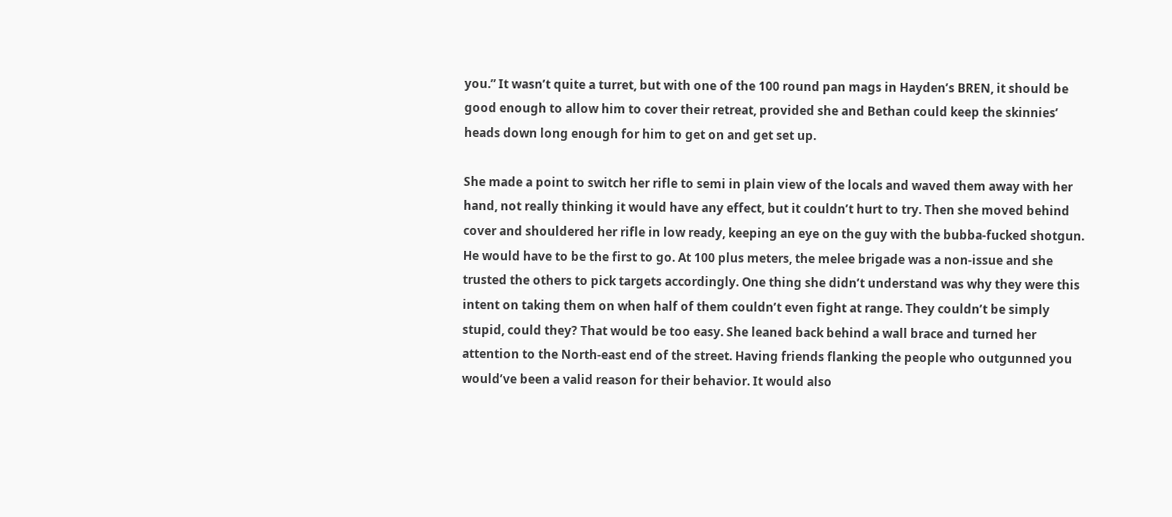you.” It wasn’t quite a turret, but with one of the 100 round pan mags in Hayden’s BREN, it should be good enough to allow him to cover their retreat, provided she and Bethan could keep the skinnies’ heads down long enough for him to get on and get set up.

She made a point to switch her rifle to semi in plain view of the locals and waved them away with her hand, not really thinking it would have any effect, but it couldn’t hurt to try. Then she moved behind cover and shouldered her rifle in low ready, keeping an eye on the guy with the bubba-fucked shotgun. He would have to be the first to go. At 100 plus meters, the melee brigade was a non-issue and she trusted the others to pick targets accordingly. One thing she didn’t understand was why they were this intent on taking them on when half of them couldn’t even fight at range. They couldn’t be simply stupid, could they? That would be too easy. She leaned back behind a wall brace and turned her attention to the North-east end of the street. Having friends flanking the people who outgunned you would’ve been a valid reason for their behavior. It would also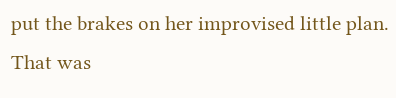put the brakes on her improvised little plan.
That was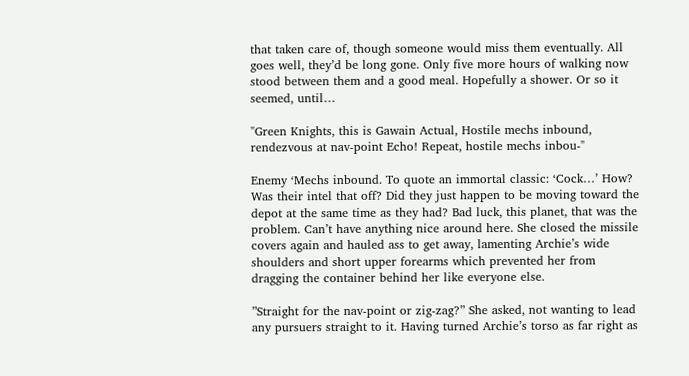that taken care of, though someone would miss them eventually. All goes well, they’d be long gone. Only five more hours of walking now stood between them and a good meal. Hopefully a shower. Or so it seemed, until…

"Green Knights, this is Gawain Actual, Hostile mechs inbound, rendezvous at nav-point Echo! Repeat, hostile mechs inbou-"

Enemy ‘Mechs inbound. To quote an immortal classic: ‘Cock…’ How? Was their intel that off? Did they just happen to be moving toward the depot at the same time as they had? Bad luck, this planet, that was the problem. Can’t have anything nice around here. She closed the missile covers again and hauled ass to get away, lamenting Archie’s wide shoulders and short upper forearms which prevented her from dragging the container behind her like everyone else.

”Straight for the nav-point or zig-zag?” She asked, not wanting to lead any pursuers straight to it. Having turned Archie’s torso as far right as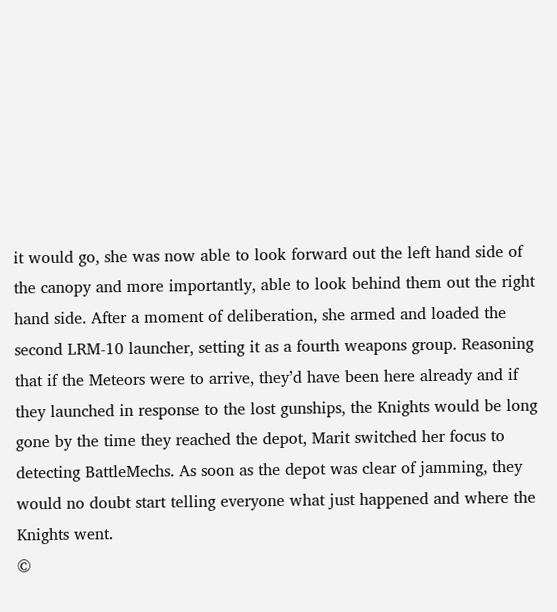it would go, she was now able to look forward out the left hand side of the canopy and more importantly, able to look behind them out the right hand side. After a moment of deliberation, she armed and loaded the second LRM-10 launcher, setting it as a fourth weapons group. Reasoning that if the Meteors were to arrive, they’d have been here already and if they launched in response to the lost gunships, the Knights would be long gone by the time they reached the depot, Marit switched her focus to detecting BattleMechs. As soon as the depot was clear of jamming, they would no doubt start telling everyone what just happened and where the Knights went.
©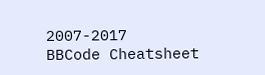2007-2017
BBCode Cheatsheet